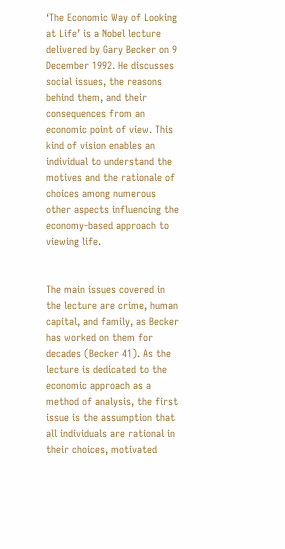‘The Economic Way of Looking at Life’ is a Nobel lecture delivered by Gary Becker on 9 December 1992. He discusses social issues, the reasons behind them, and their consequences from an economic point of view. This kind of vision enables an individual to understand the motives and the rationale of choices among numerous other aspects influencing the economy-based approach to viewing life.


The main issues covered in the lecture are crime, human capital, and family, as Becker has worked on them for decades (Becker 41). As the lecture is dedicated to the economic approach as a method of analysis, the first issue is the assumption that all individuals are rational in their choices, motivated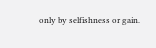only by selfishness or gain.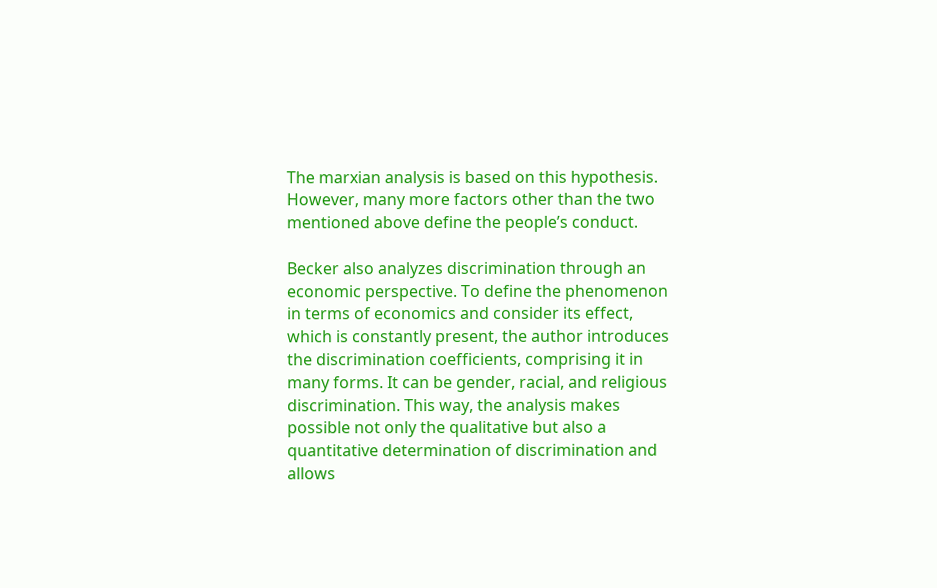The marxian analysis is based on this hypothesis. However, many more factors other than the two mentioned above define the people’s conduct.

Becker also analyzes discrimination through an economic perspective. To define the phenomenon in terms of economics and consider its effect, which is constantly present, the author introduces the discrimination coefficients, comprising it in many forms. It can be gender, racial, and religious discrimination. This way, the analysis makes possible not only the qualitative but also a quantitative determination of discrimination and allows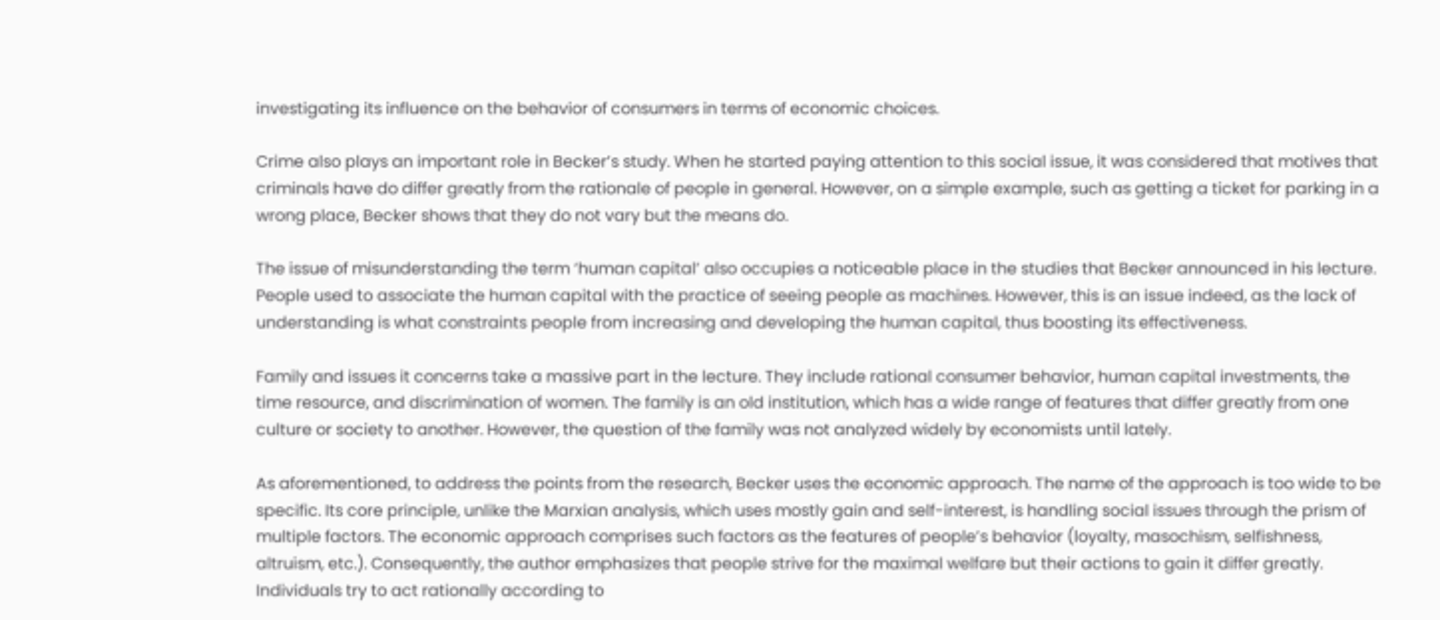investigating its influence on the behavior of consumers in terms of economic choices.

Crime also plays an important role in Becker’s study. When he started paying attention to this social issue, it was considered that motives that criminals have do differ greatly from the rationale of people in general. However, on a simple example, such as getting a ticket for parking in a wrong place, Becker shows that they do not vary but the means do.

The issue of misunderstanding the term ‘human capital’ also occupies a noticeable place in the studies that Becker announced in his lecture. People used to associate the human capital with the practice of seeing people as machines. However, this is an issue indeed, as the lack of understanding is what constraints people from increasing and developing the human capital, thus boosting its effectiveness.

Family and issues it concerns take a massive part in the lecture. They include rational consumer behavior, human capital investments, the time resource, and discrimination of women. The family is an old institution, which has a wide range of features that differ greatly from one culture or society to another. However, the question of the family was not analyzed widely by economists until lately.

As aforementioned, to address the points from the research, Becker uses the economic approach. The name of the approach is too wide to be specific. Its core principle, unlike the Marxian analysis, which uses mostly gain and self-interest, is handling social issues through the prism of multiple factors. The economic approach comprises such factors as the features of people’s behavior (loyalty, masochism, selfishness, altruism, etc.). Consequently, the author emphasizes that people strive for the maximal welfare but their actions to gain it differ greatly. Individuals try to act rationally according to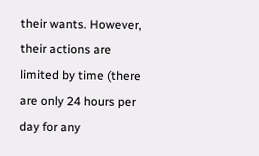their wants. However, their actions are limited by time (there are only 24 hours per day for any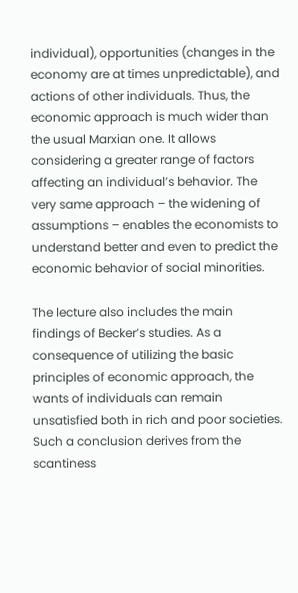individual), opportunities (changes in the economy are at times unpredictable), and actions of other individuals. Thus, the economic approach is much wider than the usual Marxian one. It allows considering a greater range of factors affecting an individual’s behavior. The very same approach – the widening of assumptions – enables the economists to understand better and even to predict the economic behavior of social minorities.

The lecture also includes the main findings of Becker’s studies. As a consequence of utilizing the basic principles of economic approach, the wants of individuals can remain unsatisfied both in rich and poor societies. Such a conclusion derives from the scantiness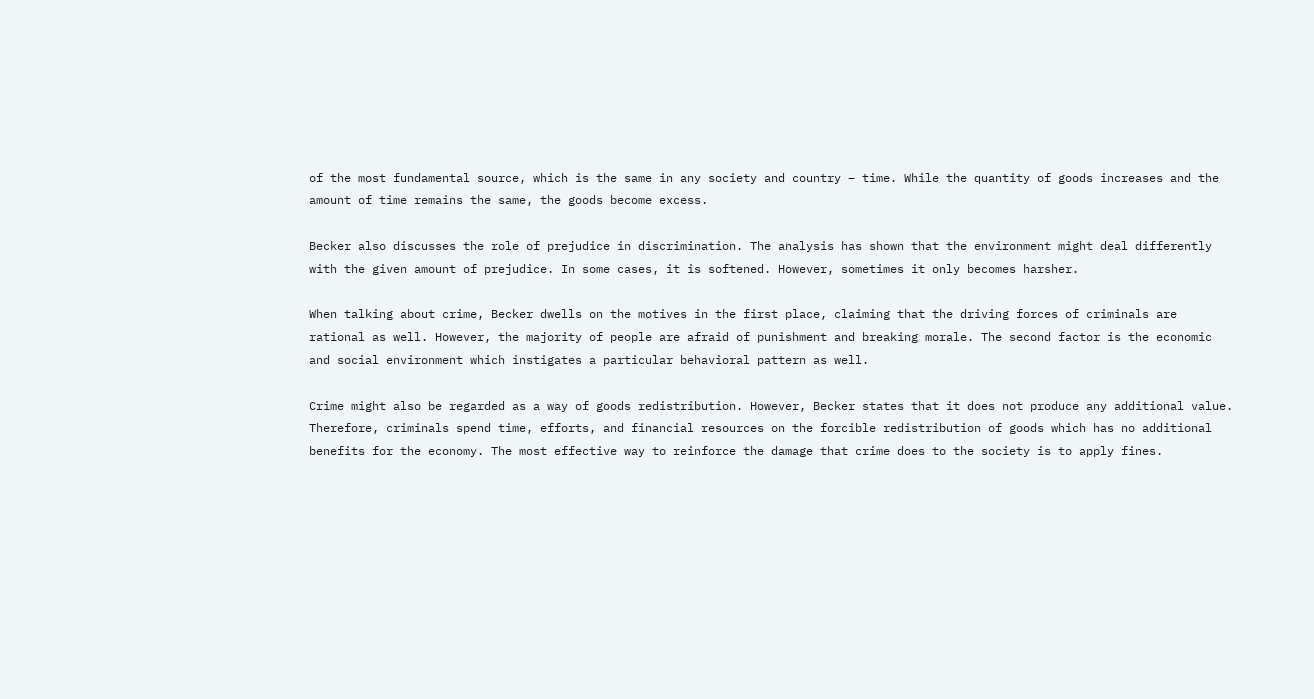of the most fundamental source, which is the same in any society and country – time. While the quantity of goods increases and the amount of time remains the same, the goods become excess.

Becker also discusses the role of prejudice in discrimination. The analysis has shown that the environment might deal differently with the given amount of prejudice. In some cases, it is softened. However, sometimes it only becomes harsher.

When talking about crime, Becker dwells on the motives in the first place, claiming that the driving forces of criminals are rational as well. However, the majority of people are afraid of punishment and breaking morale. The second factor is the economic and social environment which instigates a particular behavioral pattern as well.

Crime might also be regarded as a way of goods redistribution. However, Becker states that it does not produce any additional value. Therefore, criminals spend time, efforts, and financial resources on the forcible redistribution of goods which has no additional benefits for the economy. The most effective way to reinforce the damage that crime does to the society is to apply fines.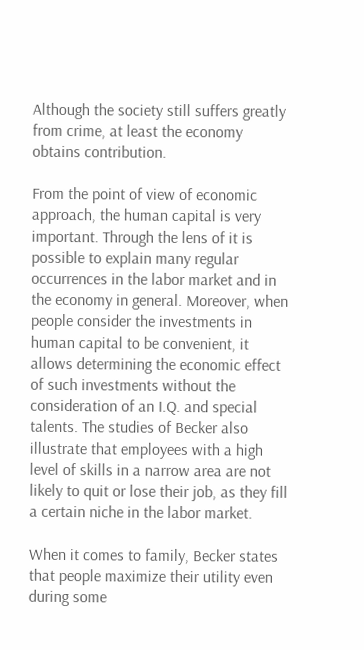Although the society still suffers greatly from crime, at least the economy obtains contribution.

From the point of view of economic approach, the human capital is very important. Through the lens of it is possible to explain many regular occurrences in the labor market and in the economy in general. Moreover, when people consider the investments in human capital to be convenient, it allows determining the economic effect of such investments without the consideration of an I.Q. and special talents. The studies of Becker also illustrate that employees with a high level of skills in a narrow area are not likely to quit or lose their job, as they fill a certain niche in the labor market.

When it comes to family, Becker states that people maximize their utility even during some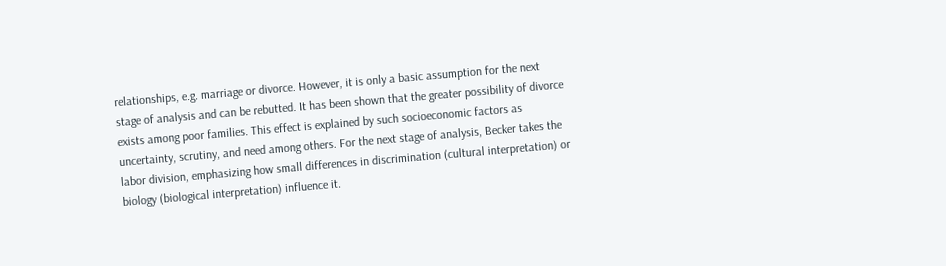relationships, e.g. marriage or divorce. However, it is only a basic assumption for the next stage of analysis and can be rebutted. It has been shown that the greater possibility of divorce exists among poor families. This effect is explained by such socioeconomic factors as uncertainty, scrutiny, and need among others. For the next stage of analysis, Becker takes the labor division, emphasizing how small differences in discrimination (cultural interpretation) or biology (biological interpretation) influence it.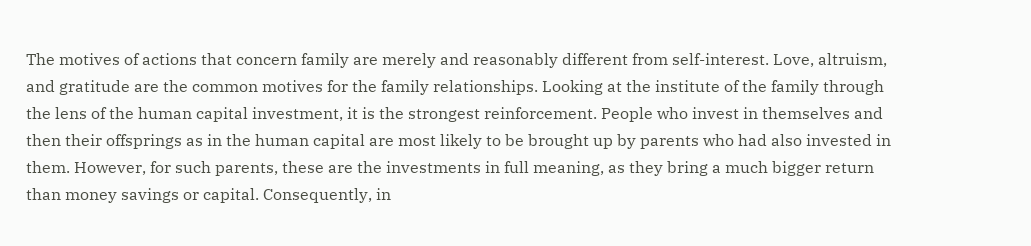The motives of actions that concern family are merely and reasonably different from self-interest. Love, altruism, and gratitude are the common motives for the family relationships. Looking at the institute of the family through the lens of the human capital investment, it is the strongest reinforcement. People who invest in themselves and then their offsprings as in the human capital are most likely to be brought up by parents who had also invested in them. However, for such parents, these are the investments in full meaning, as they bring a much bigger return than money savings or capital. Consequently, in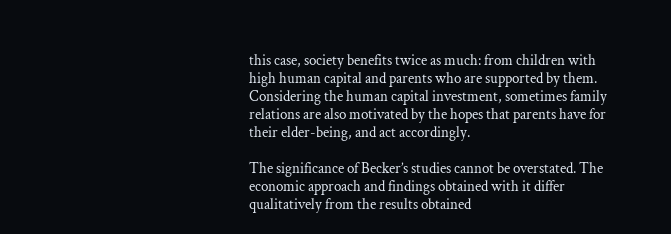this case, society benefits twice as much: from children with high human capital and parents who are supported by them. Considering the human capital investment, sometimes family relations are also motivated by the hopes that parents have for their elder-being, and act accordingly.

The significance of Becker’s studies cannot be overstated. The economic approach and findings obtained with it differ qualitatively from the results obtained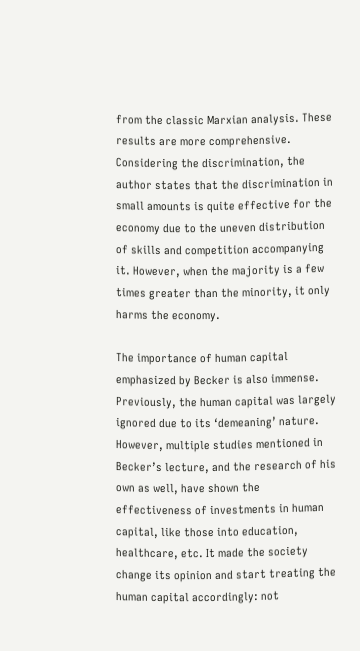from the classic Marxian analysis. These results are more comprehensive. Considering the discrimination, the author states that the discrimination in small amounts is quite effective for the economy due to the uneven distribution of skills and competition accompanying it. However, when the majority is a few times greater than the minority, it only harms the economy.

The importance of human capital emphasized by Becker is also immense. Previously, the human capital was largely ignored due to its ‘demeaning’ nature. However, multiple studies mentioned in Becker’s lecture, and the research of his own as well, have shown the effectiveness of investments in human capital, like those into education, healthcare, etc. It made the society change its opinion and start treating the human capital accordingly: not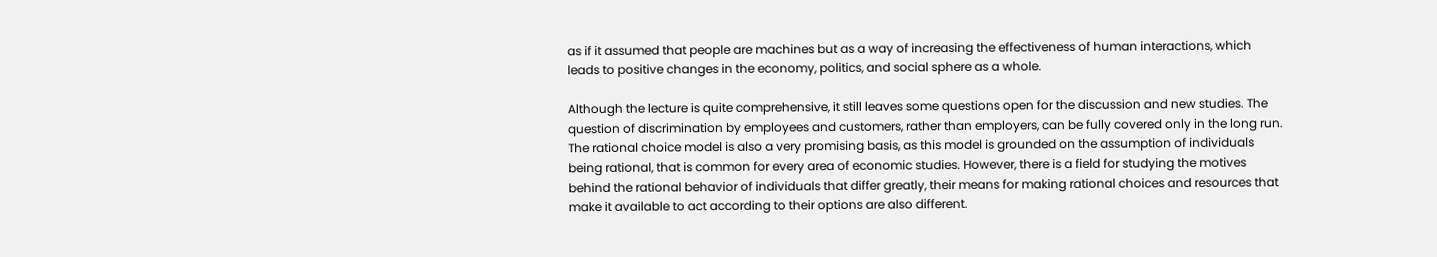as if it assumed that people are machines but as a way of increasing the effectiveness of human interactions, which leads to positive changes in the economy, politics, and social sphere as a whole.

Although the lecture is quite comprehensive, it still leaves some questions open for the discussion and new studies. The question of discrimination by employees and customers, rather than employers, can be fully covered only in the long run. The rational choice model is also a very promising basis, as this model is grounded on the assumption of individuals being rational, that is common for every area of economic studies. However, there is a field for studying the motives behind the rational behavior of individuals that differ greatly, their means for making rational choices and resources that make it available to act according to their options are also different.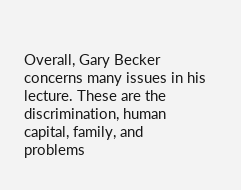Overall, Gary Becker concerns many issues in his lecture. These are the discrimination, human capital, family, and problems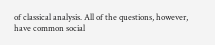of classical analysis. All of the questions, however, have common social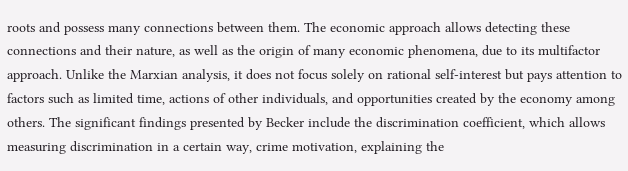roots and possess many connections between them. The economic approach allows detecting these connections and their nature, as well as the origin of many economic phenomena, due to its multifactor approach. Unlike the Marxian analysis, it does not focus solely on rational self-interest but pays attention to factors such as limited time, actions of other individuals, and opportunities created by the economy among others. The significant findings presented by Becker include the discrimination coefficient, which allows measuring discrimination in a certain way, crime motivation, explaining the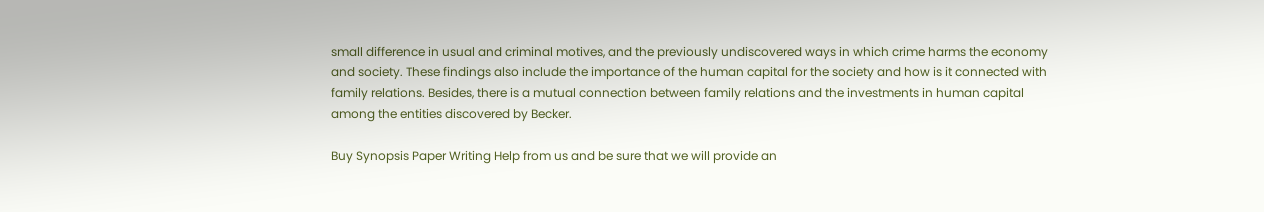small difference in usual and criminal motives, and the previously undiscovered ways in which crime harms the economy and society. These findings also include the importance of the human capital for the society and how is it connected with family relations. Besides, there is a mutual connection between family relations and the investments in human capital among the entities discovered by Becker.

Buy Synopsis Paper Writing Help from us and be sure that we will provide an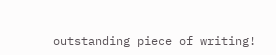outstanding piece of writing!